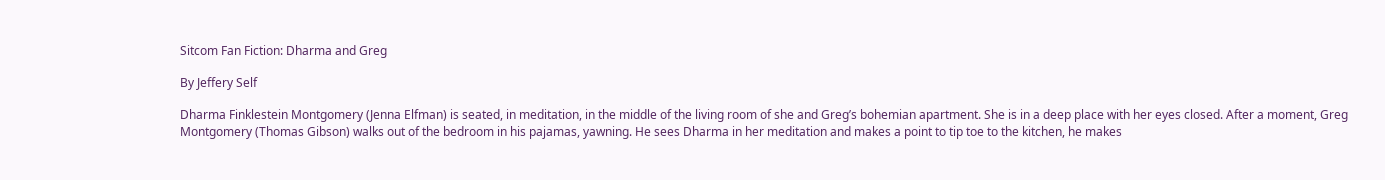Sitcom Fan Fiction: Dharma and Greg

By Jeffery Self

Dharma Finklestein Montgomery (Jenna Elfman) is seated, in meditation, in the middle of the living room of she and Greg’s bohemian apartment. She is in a deep place with her eyes closed. After a moment, Greg Montgomery (Thomas Gibson) walks out of the bedroom in his pajamas, yawning. He sees Dharma in her meditation and makes a point to tip toe to the kitchen, he makes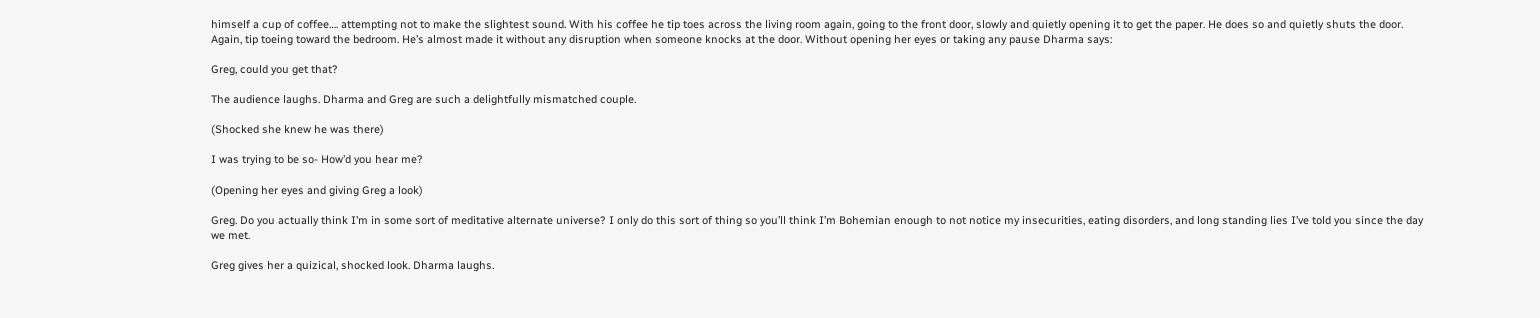himself a cup of coffee…. attempting not to make the slightest sound. With his coffee he tip toes across the living room again, going to the front door, slowly and quietly opening it to get the paper. He does so and quietly shuts the door. Again, tip toeing toward the bedroom. He’s almost made it without any disruption when someone knocks at the door. Without opening her eyes or taking any pause Dharma says:

Greg, could you get that?

The audience laughs. Dharma and Greg are such a delightfully mismatched couple.

(Shocked she knew he was there)

I was trying to be so- How’d you hear me?

(Opening her eyes and giving Greg a look)

Greg. Do you actually think I’m in some sort of meditative alternate universe? I only do this sort of thing so you’ll think I’m Bohemian enough to not notice my insecurities, eating disorders, and long standing lies I’ve told you since the day we met.

Greg gives her a quizical, shocked look. Dharma laughs.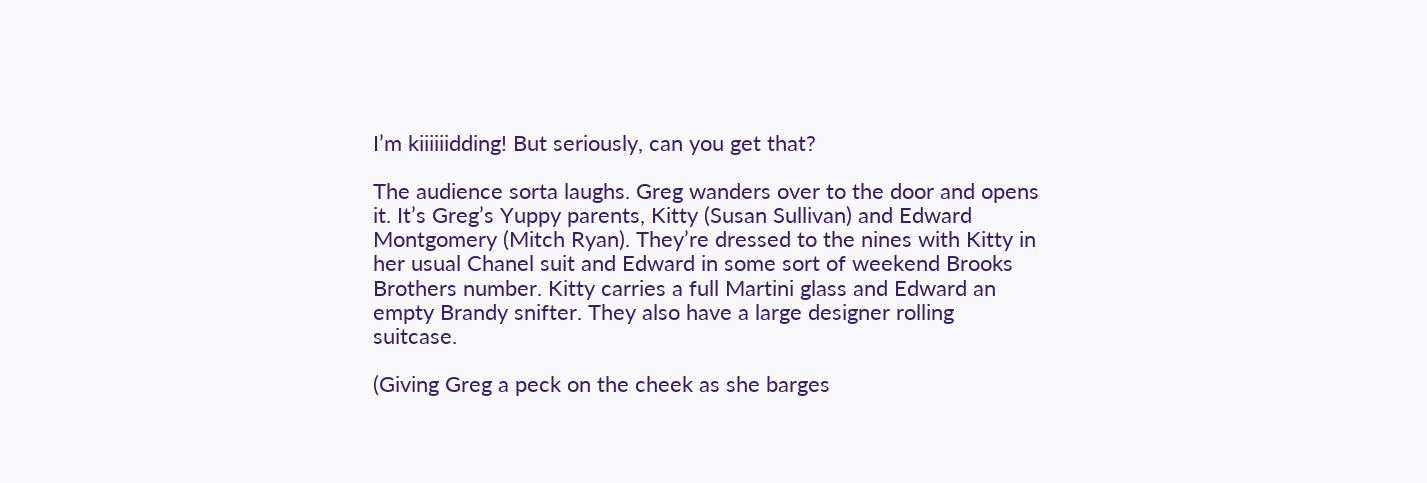I’m kiiiiiidding! But seriously, can you get that?

The audience sorta laughs. Greg wanders over to the door and opens it. It’s Greg’s Yuppy parents, Kitty (Susan Sullivan) and Edward Montgomery (Mitch Ryan). They’re dressed to the nines with Kitty in her usual Chanel suit and Edward in some sort of weekend Brooks Brothers number. Kitty carries a full Martini glass and Edward an empty Brandy snifter. They also have a large designer rolling suitcase.

(Giving Greg a peck on the cheek as she barges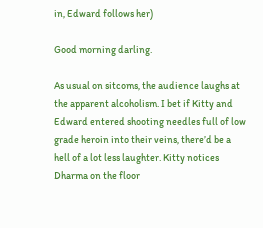in, Edward follows her)

Good morning darling.

As usual on sitcoms, the audience laughs at the apparent alcoholism. I bet if Kitty and Edward entered shooting needles full of low grade heroin into their veins, there’d be a hell of a lot less laughter. Kitty notices Dharma on the floor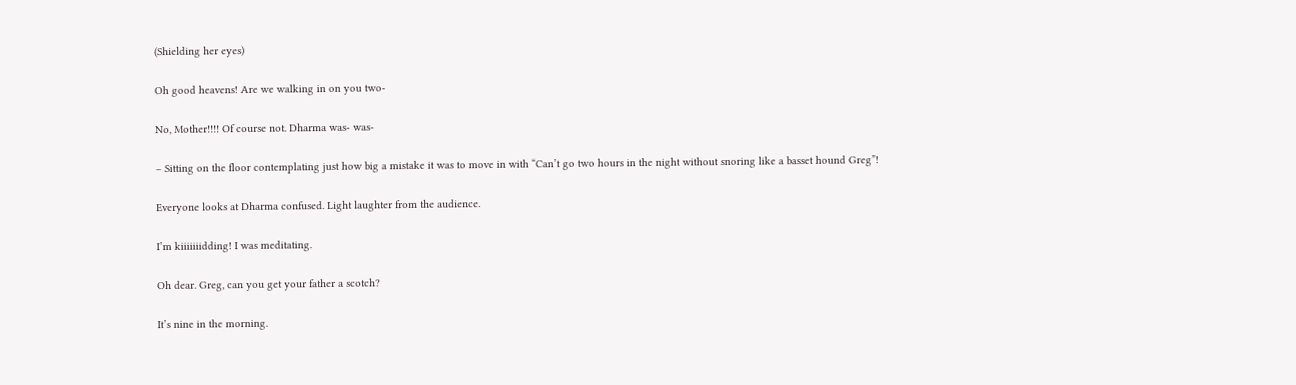(Shielding her eyes)

Oh good heavens! Are we walking in on you two-

No, Mother!!!! Of course not. Dharma was- was-

– Sitting on the floor contemplating just how big a mistake it was to move in with “Can’t go two hours in the night without snoring like a basset hound Greg”!

Everyone looks at Dharma confused. Light laughter from the audience.

I’m kiiiiiiidding! I was meditating.

Oh dear. Greg, can you get your father a scotch?

It’s nine in the morning.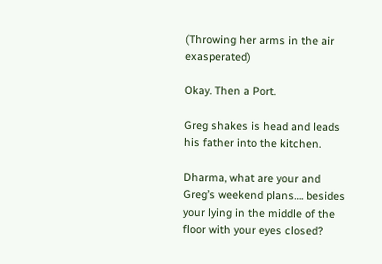(Throwing her arms in the air exasperated)

Okay. Then a Port.

Greg shakes is head and leads his father into the kitchen.

Dharma, what are your and Greg’s weekend plans…. besides your lying in the middle of the floor with your eyes closed?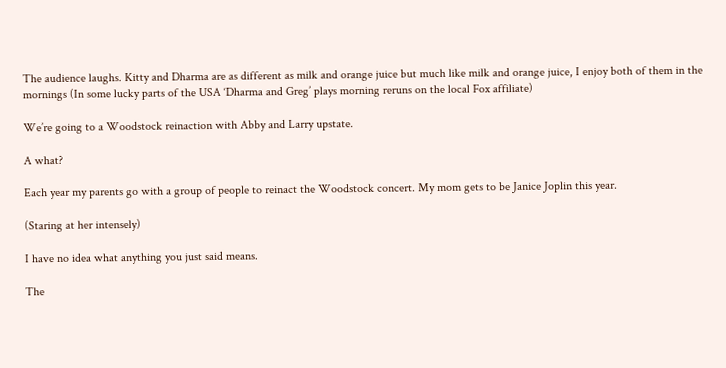The audience laughs. Kitty and Dharma are as different as milk and orange juice but much like milk and orange juice, I enjoy both of them in the mornings (In some lucky parts of the USA ‘Dharma and Greg’ plays morning reruns on the local Fox affiliate)

We’re going to a Woodstock reinaction with Abby and Larry upstate.

A what?

Each year my parents go with a group of people to reinact the Woodstock concert. My mom gets to be Janice Joplin this year.

(Staring at her intensely)

I have no idea what anything you just said means.

The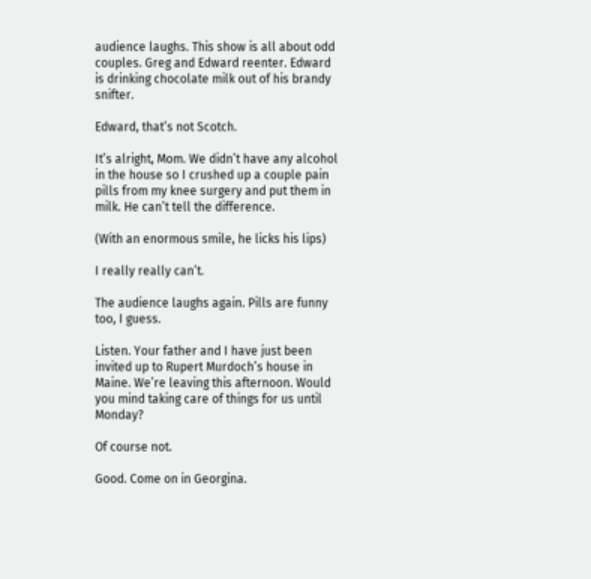audience laughs. This show is all about odd couples. Greg and Edward reenter. Edward is drinking chocolate milk out of his brandy snifter.

Edward, that’s not Scotch.

It’s alright, Mom. We didn’t have any alcohol in the house so I crushed up a couple pain pills from my knee surgery and put them in milk. He can’t tell the difference.

(With an enormous smile, he licks his lips)

I really really can’t.

The audience laughs again. Pills are funny too, I guess.

Listen. Your father and I have just been invited up to Rupert Murdoch’s house in Maine. We’re leaving this afternoon. Would you mind taking care of things for us until Monday?

Of course not.

Good. Come on in Georgina.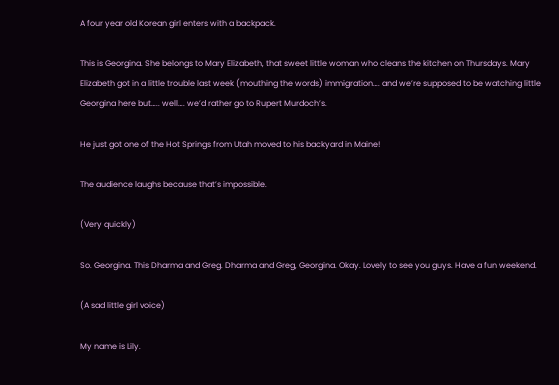A four year old Korean girl enters with a backpack.

This is Georgina. She belongs to Mary Elizabeth, that sweet little woman who cleans the kitchen on Thursdays. Mary Elizabeth got in a little trouble last week (mouthing the words) immigration…. and we’re supposed to be watching little Georgina here but….. well…. we’d rather go to Rupert Murdoch’s.

He just got one of the Hot Springs from Utah moved to his backyard in Maine!

The audience laughs because that’s impossible.

(Very quickly)

So. Georgina. This Dharma and Greg. Dharma and Greg, Georgina. Okay. Lovely to see you guys. Have a fun weekend.

(A sad little girl voice)

My name is Lily.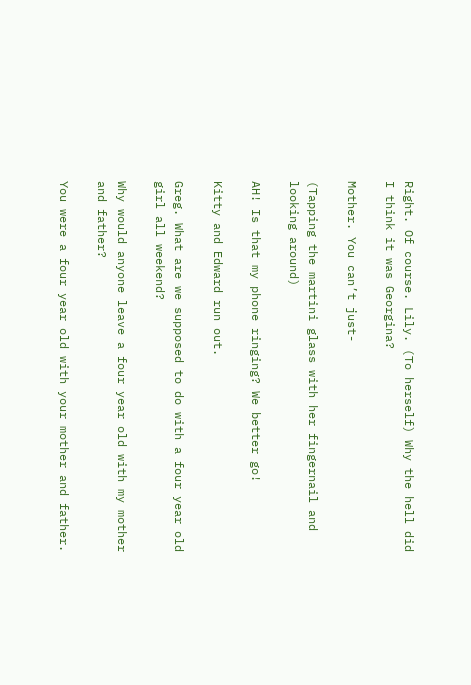Right. Of course. Lily. (To herself) Why the hell did I think it was Georgina?

Mother. You can’t just-

(Tapping the martini glass with her fingernail and looking around)

AH! Is that my phone ringing? We better go!

Kitty and Edward run out.

Greg. What are we supposed to do with a four year old girl all weekend?

Why would anyone leave a four year old with my mother and father?

You were a four year old with your mother and father.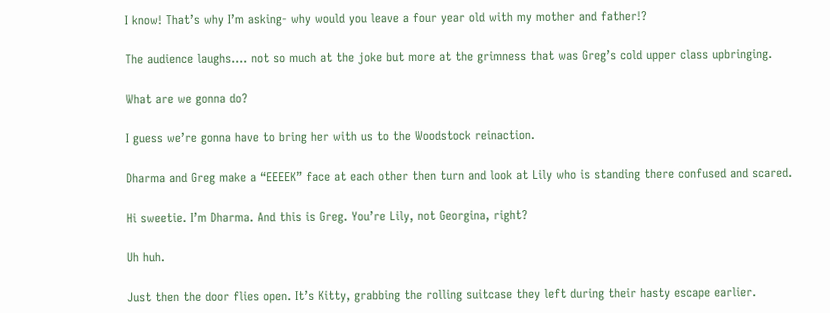I know! That’s why I’m asking- why would you leave a four year old with my mother and father!?

The audience laughs…. not so much at the joke but more at the grimness that was Greg’s cold upper class upbringing.

What are we gonna do?

I guess we’re gonna have to bring her with us to the Woodstock reinaction.

Dharma and Greg make a “EEEEK” face at each other then turn and look at Lily who is standing there confused and scared.

Hi sweetie. I’m Dharma. And this is Greg. You’re Lily, not Georgina, right?

Uh huh.

Just then the door flies open. It’s Kitty, grabbing the rolling suitcase they left during their hasty escape earlier.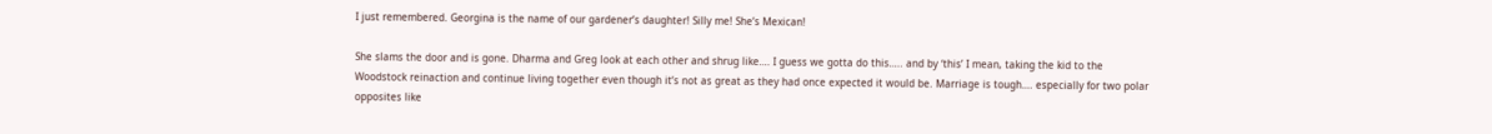I just remembered. Georgina is the name of our gardener’s daughter! Silly me! She’s Mexican!

She slams the door and is gone. Dharma and Greg look at each other and shrug like…. I guess we gotta do this….. and by ‘this’ I mean, taking the kid to the Woodstock reinaction and continue living together even though it’s not as great as they had once expected it would be. Marriage is tough…. especially for two polar opposites like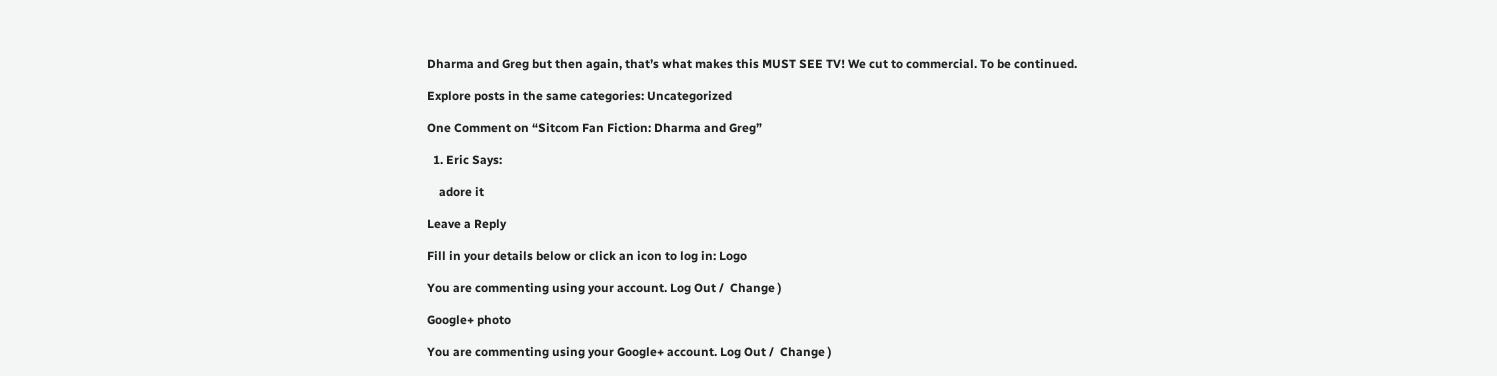Dharma and Greg but then again, that’s what makes this MUST SEE TV! We cut to commercial. To be continued.

Explore posts in the same categories: Uncategorized

One Comment on “Sitcom Fan Fiction: Dharma and Greg”

  1. Eric Says:

    adore it

Leave a Reply

Fill in your details below or click an icon to log in: Logo

You are commenting using your account. Log Out /  Change )

Google+ photo

You are commenting using your Google+ account. Log Out /  Change )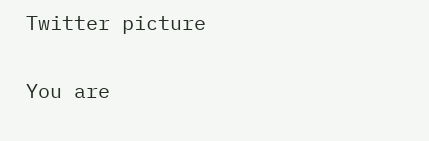Twitter picture

You are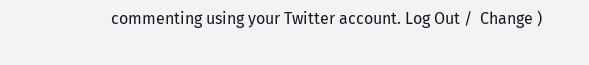commenting using your Twitter account. Log Out /  Change )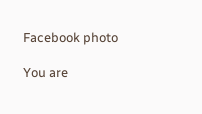Facebook photo

You are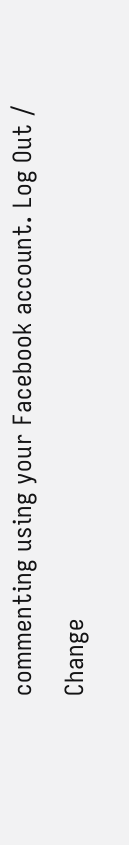commenting using your Facebook account. Log Out /  Change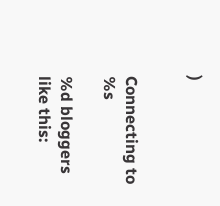)


Connecting to %s

%d bloggers like this: